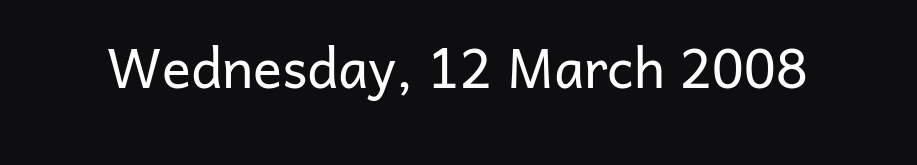Wednesday, 12 March 2008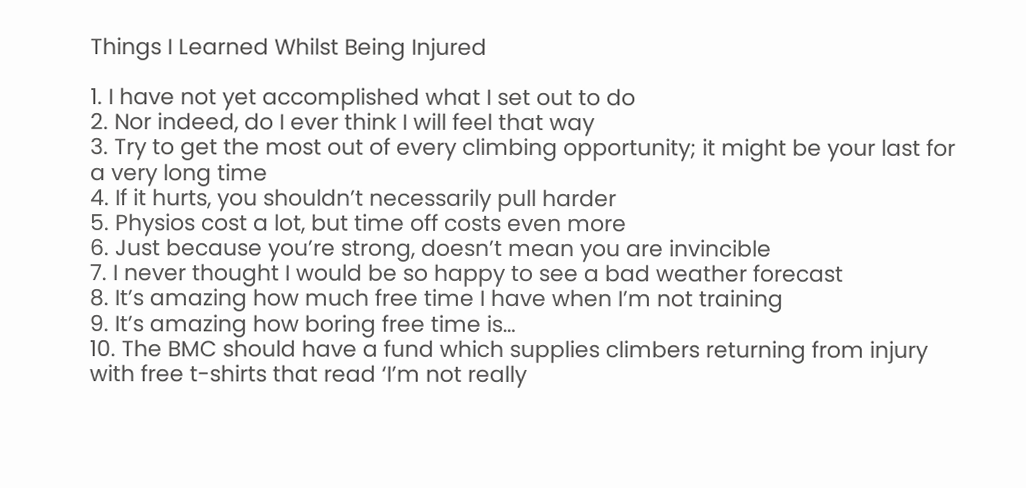Things I Learned Whilst Being Injured

1. I have not yet accomplished what I set out to do
2. Nor indeed, do I ever think I will feel that way
3. Try to get the most out of every climbing opportunity; it might be your last for a very long time
4. If it hurts, you shouldn’t necessarily pull harder
5. Physios cost a lot, but time off costs even more
6. Just because you’re strong, doesn’t mean you are invincible
7. I never thought I would be so happy to see a bad weather forecast
8. It’s amazing how much free time I have when I’m not training
9. It’s amazing how boring free time is…
10. The BMC should have a fund which supplies climbers returning from injury with free t-shirts that read ‘I’m not really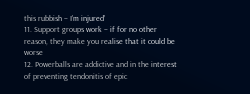this rubbish – I’m injured’
11. Support groups work – if for no other reason, they make you realise that it could be worse
12. Powerballs are addictive and in the interest of preventing tendonitis of epic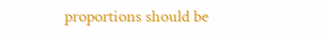proportions should be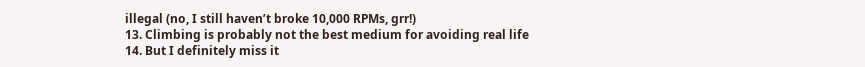illegal (no, I still haven’t broke 10,000 RPMs, grr!)
13. Climbing is probably not the best medium for avoiding real life
14. But I definitely miss it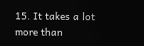15. It takes a lot more than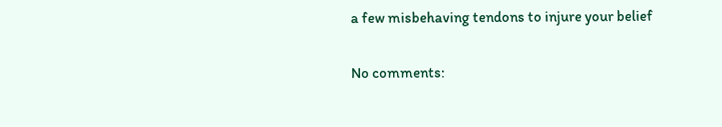a few misbehaving tendons to injure your belief

No comments: